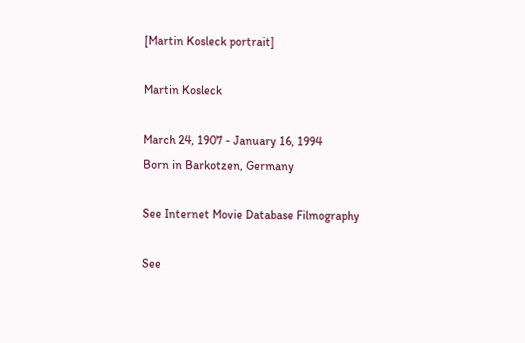[Martin Kosleck portrait]

Martin Kosleck

March 24, 1907 - January 16, 1994
Born in Barkotzen, Germany

See Internet Movie Database Filmography

See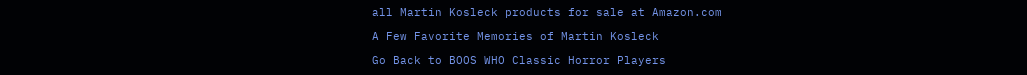all Martin Kosleck products for sale at Amazon.com

A Few Favorite Memories of Martin Kosleck

Go Back to BOOS WHO Classic Horror Players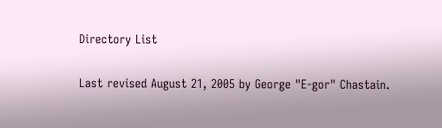Directory List

Last revised August 21, 2005 by George "E-gor" Chastain.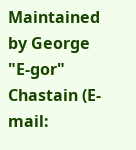Maintained by George "E-gor" Chastain (E-mail: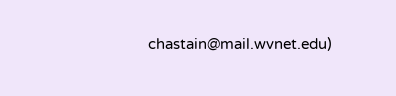chastain@mail.wvnet.edu)